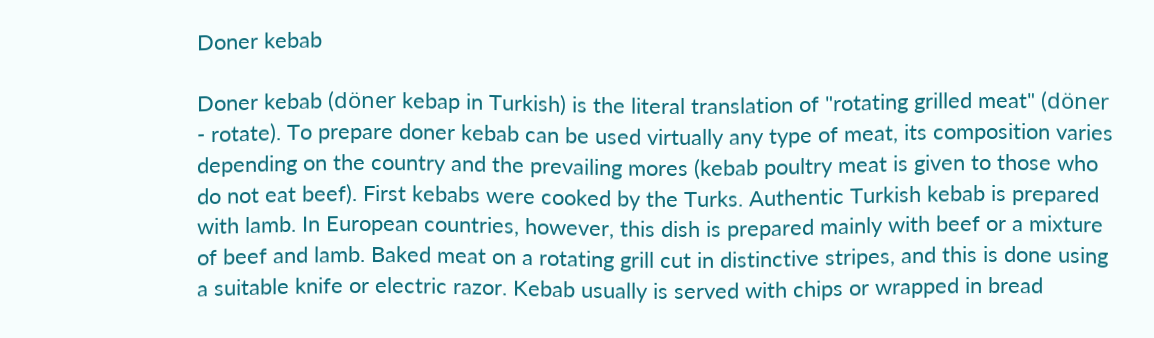Doner kebab

Doner kebab (döner kebap in Turkish) is the literal translation of "rotating grilled meat" (döner - rotate). To prepare doner kebab can be used virtually any type of meat, its composition varies depending on the country and the prevailing mores (kebab poultry meat is given to those who do not eat beef). First kebabs were cooked by the Turks. Authentic Turkish kebab is prepared with lamb. In European countries, however, this dish is prepared mainly with beef or a mixture of beef and lamb. Baked meat on a rotating grill cut in distinctive stripes, and this is done using a suitable knife or electric razor. Kebab usually is served with chips or wrapped in bread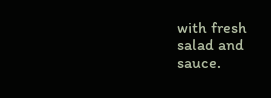with fresh salad and sauce.